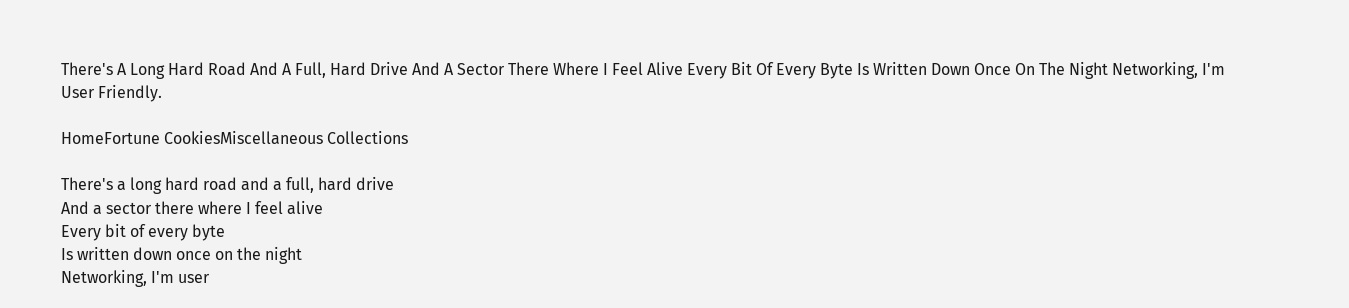There's A Long Hard Road And A Full, Hard Drive And A Sector There Where I Feel Alive Every Bit Of Every Byte Is Written Down Once On The Night Networking, I'm User Friendly.

HomeFortune CookiesMiscellaneous Collections

There's a long hard road and a full, hard drive
And a sector there where I feel alive
Every bit of every byte
Is written down once on the night
Networking, I'm user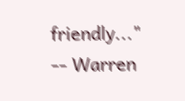friendly..."
-- Warren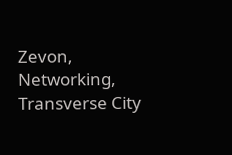Zevon, Networking, Transverse City